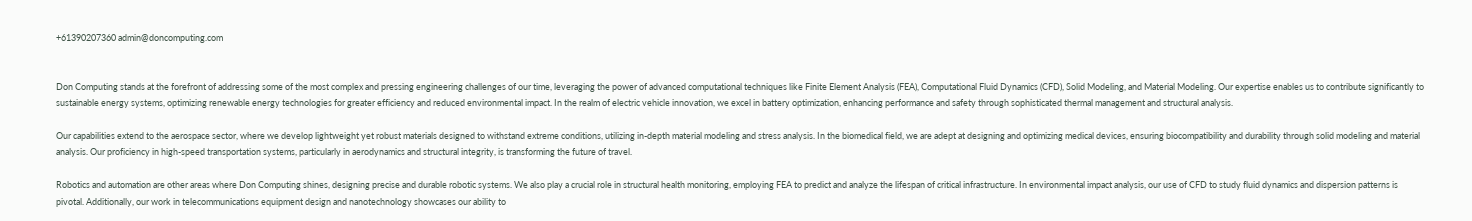+61390207360 admin@doncomputing.com


Don Computing stands at the forefront of addressing some of the most complex and pressing engineering challenges of our time, leveraging the power of advanced computational techniques like Finite Element Analysis (FEA), Computational Fluid Dynamics (CFD), Solid Modeling, and Material Modeling. Our expertise enables us to contribute significantly to sustainable energy systems, optimizing renewable energy technologies for greater efficiency and reduced environmental impact. In the realm of electric vehicle innovation, we excel in battery optimization, enhancing performance and safety through sophisticated thermal management and structural analysis.

Our capabilities extend to the aerospace sector, where we develop lightweight yet robust materials designed to withstand extreme conditions, utilizing in-depth material modeling and stress analysis. In the biomedical field, we are adept at designing and optimizing medical devices, ensuring biocompatibility and durability through solid modeling and material analysis. Our proficiency in high-speed transportation systems, particularly in aerodynamics and structural integrity, is transforming the future of travel.

Robotics and automation are other areas where Don Computing shines, designing precise and durable robotic systems. We also play a crucial role in structural health monitoring, employing FEA to predict and analyze the lifespan of critical infrastructure. In environmental impact analysis, our use of CFD to study fluid dynamics and dispersion patterns is pivotal. Additionally, our work in telecommunications equipment design and nanotechnology showcases our ability to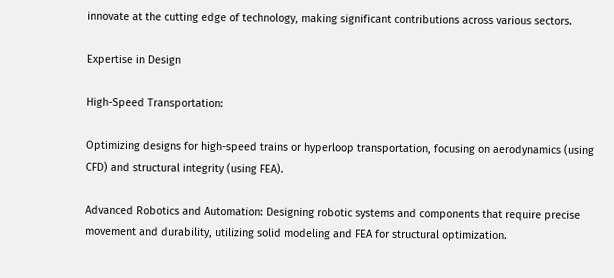innovate at the cutting edge of technology, making significant contributions across various sectors.

Expertise in Design

High-Speed Transportation:

Optimizing designs for high-speed trains or hyperloop transportation, focusing on aerodynamics (using CFD) and structural integrity (using FEA).

Advanced Robotics and Automation: Designing robotic systems and components that require precise movement and durability, utilizing solid modeling and FEA for structural optimization.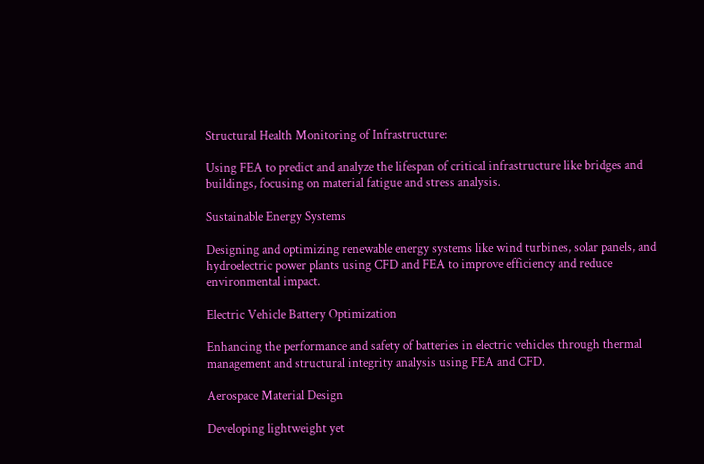Structural Health Monitoring of Infrastructure:

Using FEA to predict and analyze the lifespan of critical infrastructure like bridges and buildings, focusing on material fatigue and stress analysis.

Sustainable Energy Systems

Designing and optimizing renewable energy systems like wind turbines, solar panels, and hydroelectric power plants using CFD and FEA to improve efficiency and reduce environmental impact.

Electric Vehicle Battery Optimization

Enhancing the performance and safety of batteries in electric vehicles through thermal management and structural integrity analysis using FEA and CFD.

Aerospace Material Design

Developing lightweight yet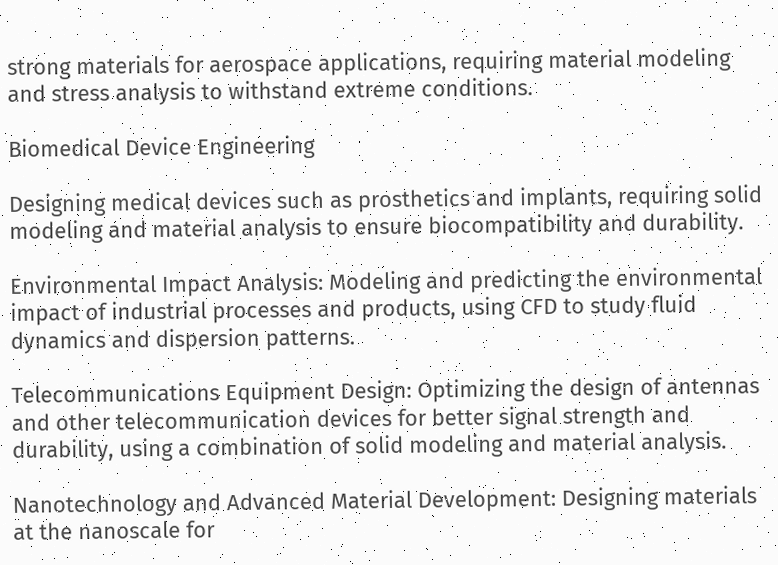strong materials for aerospace applications, requiring material modeling and stress analysis to withstand extreme conditions.

Biomedical Device Engineering

Designing medical devices such as prosthetics and implants, requiring solid modeling and material analysis to ensure biocompatibility and durability.

Environmental Impact Analysis: Modeling and predicting the environmental impact of industrial processes and products, using CFD to study fluid dynamics and dispersion patterns.

Telecommunications Equipment Design: Optimizing the design of antennas and other telecommunication devices for better signal strength and durability, using a combination of solid modeling and material analysis.

Nanotechnology and Advanced Material Development: Designing materials at the nanoscale for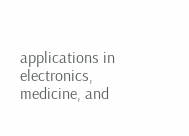applications in electronics, medicine, and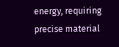energy, requiring precise material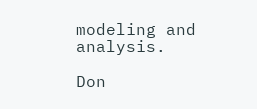modeling and analysis.

Don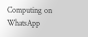Computing on WhatsApp